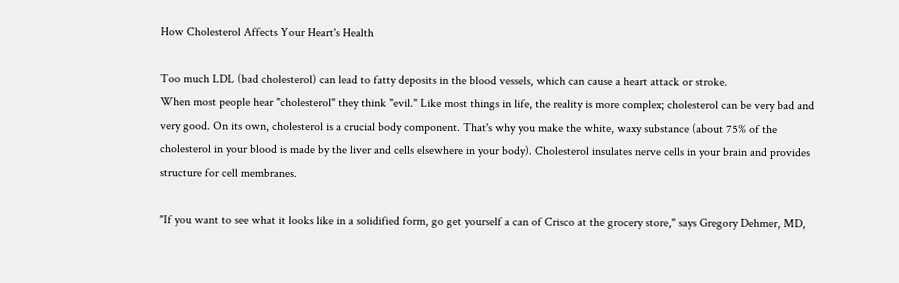How Cholesterol Affects Your Heart's Health

Too much LDL (bad cholesterol) can lead to fatty deposits in the blood vessels, which can cause a heart attack or stroke.
When most people hear "cholesterol" they think "evil." Like most things in life, the reality is more complex; cholesterol can be very bad and very good. On its own, cholesterol is a crucial body component. That's why you make the white, waxy substance (about 75% of the cholesterol in your blood is made by the liver and cells elsewhere in your body). Cholesterol insulates nerve cells in your brain and provides structure for cell membranes.

"If you want to see what it looks like in a solidified form, go get yourself a can of Crisco at the grocery store," says Gregory Dehmer, MD,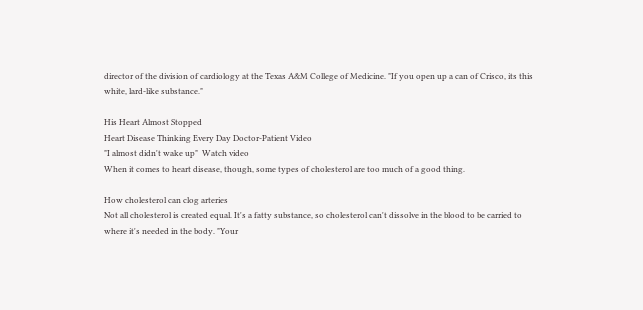director of the division of cardiology at the Texas A&M College of Medicine. "If you open up a can of Crisco, its this white, lard-like substance."

His Heart Almost Stopped
Heart Disease Thinking Every Day Doctor-Patient Video
"I almost didn't wake up"  Watch video
When it comes to heart disease, though, some types of cholesterol are too much of a good thing.

How cholesterol can clog arteries
Not all cholesterol is created equal. It's a fatty substance, so cholesterol can't dissolve in the blood to be carried to where it's needed in the body. "Your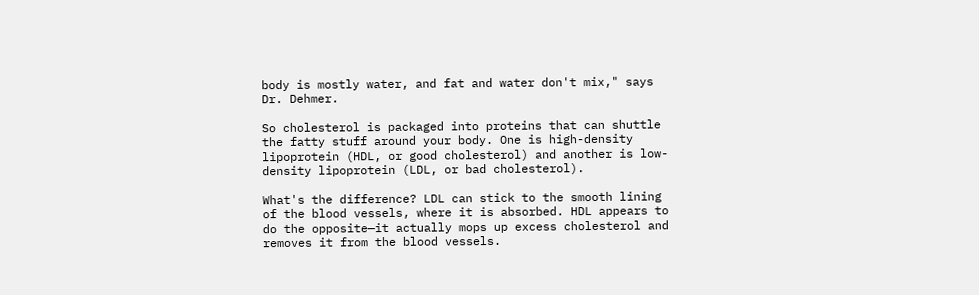body is mostly water, and fat and water don't mix," says Dr. Dehmer.

So cholesterol is packaged into proteins that can shuttle the fatty stuff around your body. One is high-density lipoprotein (HDL, or good cholesterol) and another is low-density lipoprotein (LDL, or bad cholesterol).

What's the difference? LDL can stick to the smooth lining of the blood vessels, where it is absorbed. HDL appears to do the opposite—it actually mops up excess cholesterol and removes it from the blood vessels.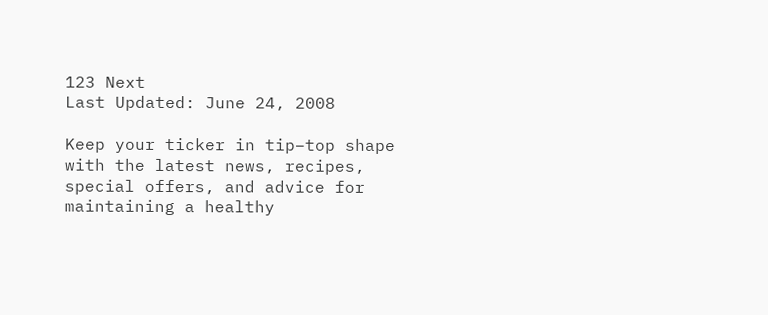123 Next
Last Updated: June 24, 2008

Keep your ticker in tip–top shape with the latest news, recipes, special offers, and advice for maintaining a healthy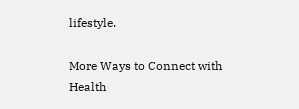lifestyle.

More Ways to Connect with Health